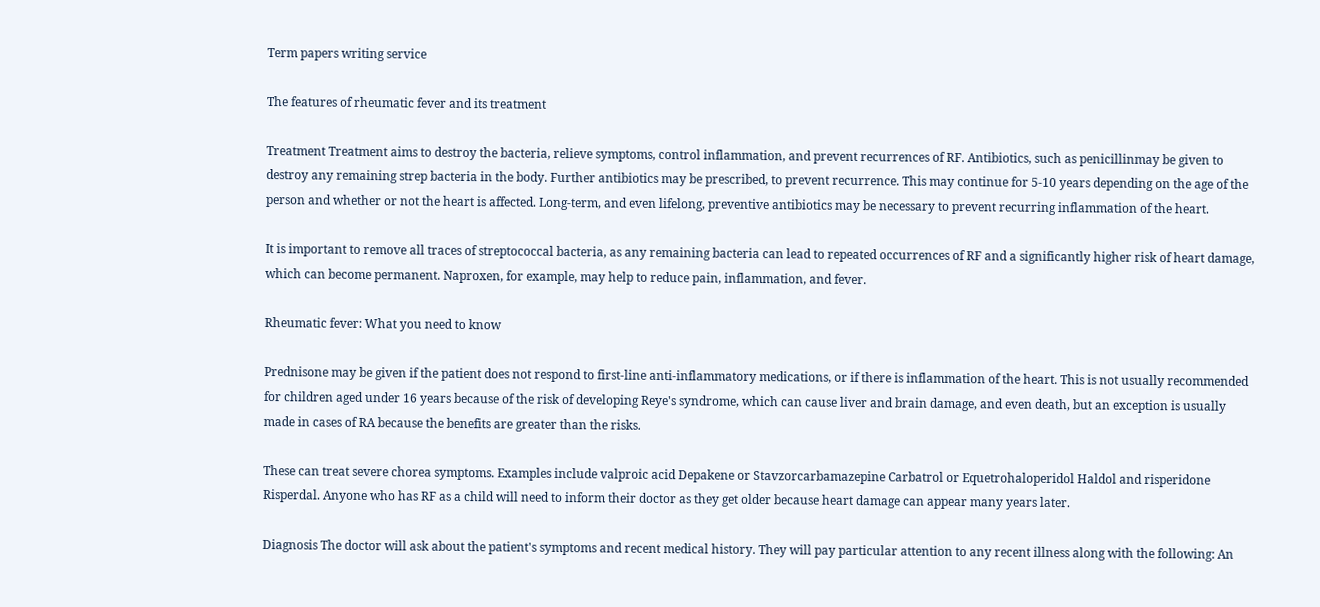Term papers writing service

The features of rheumatic fever and its treatment

Treatment Treatment aims to destroy the bacteria, relieve symptoms, control inflammation, and prevent recurrences of RF. Antibiotics, such as penicillinmay be given to destroy any remaining strep bacteria in the body. Further antibiotics may be prescribed, to prevent recurrence. This may continue for 5-10 years depending on the age of the person and whether or not the heart is affected. Long-term, and even lifelong, preventive antibiotics may be necessary to prevent recurring inflammation of the heart.

It is important to remove all traces of streptococcal bacteria, as any remaining bacteria can lead to repeated occurrences of RF and a significantly higher risk of heart damage, which can become permanent. Naproxen, for example, may help to reduce pain, inflammation, and fever.

Rheumatic fever: What you need to know

Prednisone may be given if the patient does not respond to first-line anti-inflammatory medications, or if there is inflammation of the heart. This is not usually recommended for children aged under 16 years because of the risk of developing Reye's syndrome, which can cause liver and brain damage, and even death, but an exception is usually made in cases of RA because the benefits are greater than the risks.

These can treat severe chorea symptoms. Examples include valproic acid Depakene or Stavzorcarbamazepine Carbatrol or Equetrohaloperidol Haldol and risperidone Risperdal. Anyone who has RF as a child will need to inform their doctor as they get older because heart damage can appear many years later.

Diagnosis The doctor will ask about the patient's symptoms and recent medical history. They will pay particular attention to any recent illness along with the following: An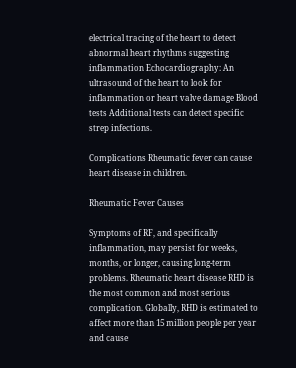electrical tracing of the heart to detect abnormal heart rhythms suggesting inflammation Echocardiography: An ultrasound of the heart to look for inflammation or heart valve damage Blood tests Additional tests can detect specific strep infections.

Complications Rheumatic fever can cause heart disease in children.

Rheumatic Fever Causes

Symptoms of RF, and specifically inflammation, may persist for weeks, months, or longer, causing long-term problems. Rheumatic heart disease RHD is the most common and most serious complication. Globally, RHD is estimated to affect more than 15 million people per year and cause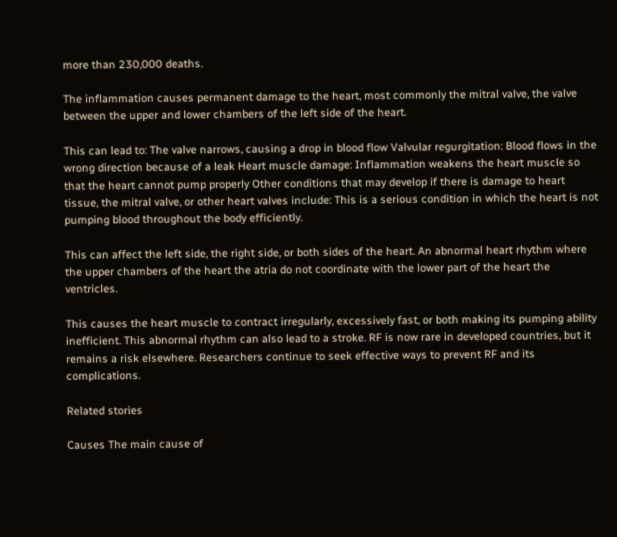more than 230,000 deaths.

The inflammation causes permanent damage to the heart, most commonly the mitral valve, the valve between the upper and lower chambers of the left side of the heart.

This can lead to: The valve narrows, causing a drop in blood flow Valvular regurgitation: Blood flows in the wrong direction because of a leak Heart muscle damage: Inflammation weakens the heart muscle so that the heart cannot pump properly Other conditions that may develop if there is damage to heart tissue, the mitral valve, or other heart valves include: This is a serious condition in which the heart is not pumping blood throughout the body efficiently.

This can affect the left side, the right side, or both sides of the heart. An abnormal heart rhythm where the upper chambers of the heart the atria do not coordinate with the lower part of the heart the ventricles.

This causes the heart muscle to contract irregularly, excessively fast, or both making its pumping ability inefficient. This abnormal rhythm can also lead to a stroke. RF is now rare in developed countries, but it remains a risk elsewhere. Researchers continue to seek effective ways to prevent RF and its complications.

Related stories

Causes The main cause of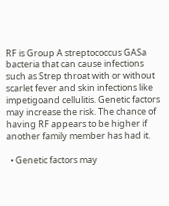RF is Group A streptococcus GASa bacteria that can cause infections such as Strep throat with or without scarlet fever and skin infections like impetigoand cellulitis. Genetic factors may increase the risk. The chance of having RF appears to be higher if another family member has had it.

  • Genetic factors may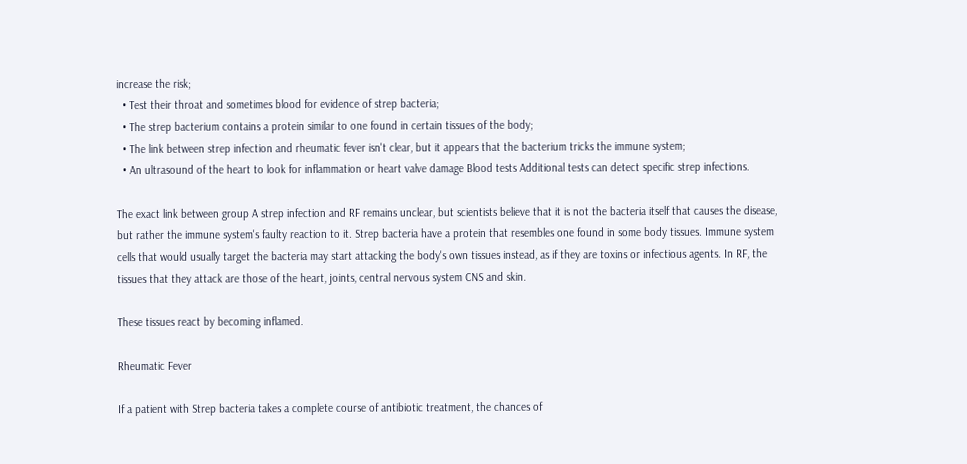increase the risk;
  • Test their throat and sometimes blood for evidence of strep bacteria;
  • The strep bacterium contains a protein similar to one found in certain tissues of the body;
  • The link between strep infection and rheumatic fever isn't clear, but it appears that the bacterium tricks the immune system;
  • An ultrasound of the heart to look for inflammation or heart valve damage Blood tests Additional tests can detect specific strep infections.

The exact link between group A strep infection and RF remains unclear, but scientists believe that it is not the bacteria itself that causes the disease, but rather the immune system's faulty reaction to it. Strep bacteria have a protein that resembles one found in some body tissues. Immune system cells that would usually target the bacteria may start attacking the body's own tissues instead, as if they are toxins or infectious agents. In RF, the tissues that they attack are those of the heart, joints, central nervous system CNS and skin.

These tissues react by becoming inflamed.

Rheumatic Fever

If a patient with Strep bacteria takes a complete course of antibiotic treatment, the chances of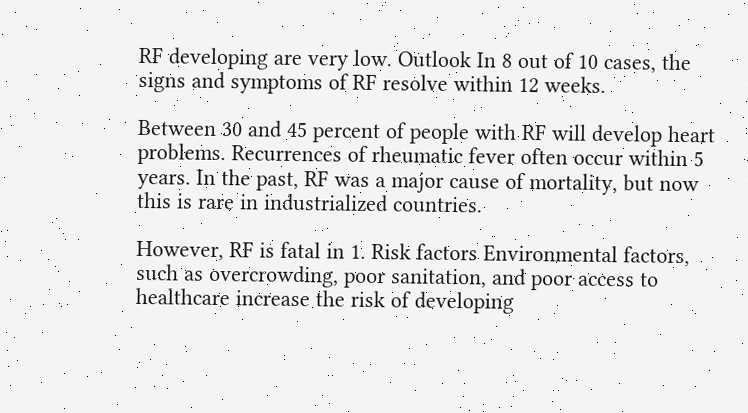RF developing are very low. Outlook In 8 out of 10 cases, the signs and symptoms of RF resolve within 12 weeks.

Between 30 and 45 percent of people with RF will develop heart problems. Recurrences of rheumatic fever often occur within 5 years. In the past, RF was a major cause of mortality, but now this is rare in industrialized countries.

However, RF is fatal in 1. Risk factors Environmental factors, such as overcrowding, poor sanitation, and poor access to healthcare increase the risk of developing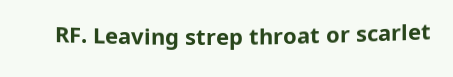RF. Leaving strep throat or scarlet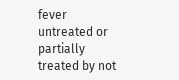fever untreated or partially treated by not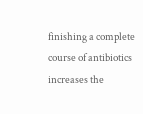finishing a complete course of antibiotics increases the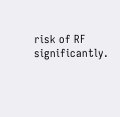risk of RF significantly.